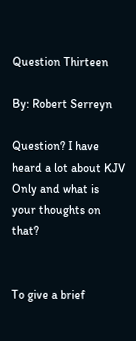Question Thirteen

By: Robert Serreyn

Question? I have heard a lot about KJV Only and what is your thoughts on that?


To give a brief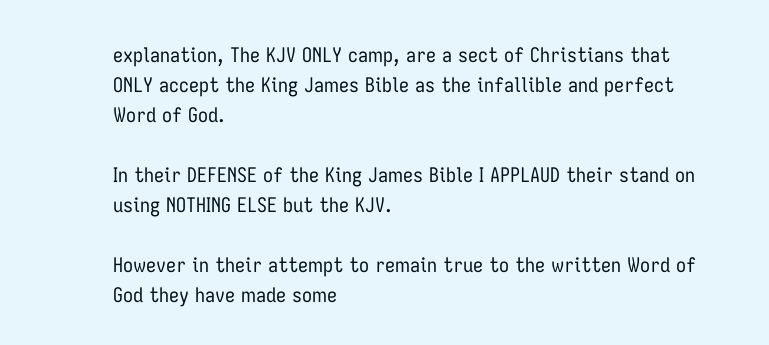explanation, The KJV ONLY camp, are a sect of Christians that ONLY accept the King James Bible as the infallible and perfect Word of God.

In their DEFENSE of the King James Bible I APPLAUD their stand on using NOTHING ELSE but the KJV.

However in their attempt to remain true to the written Word of God they have made some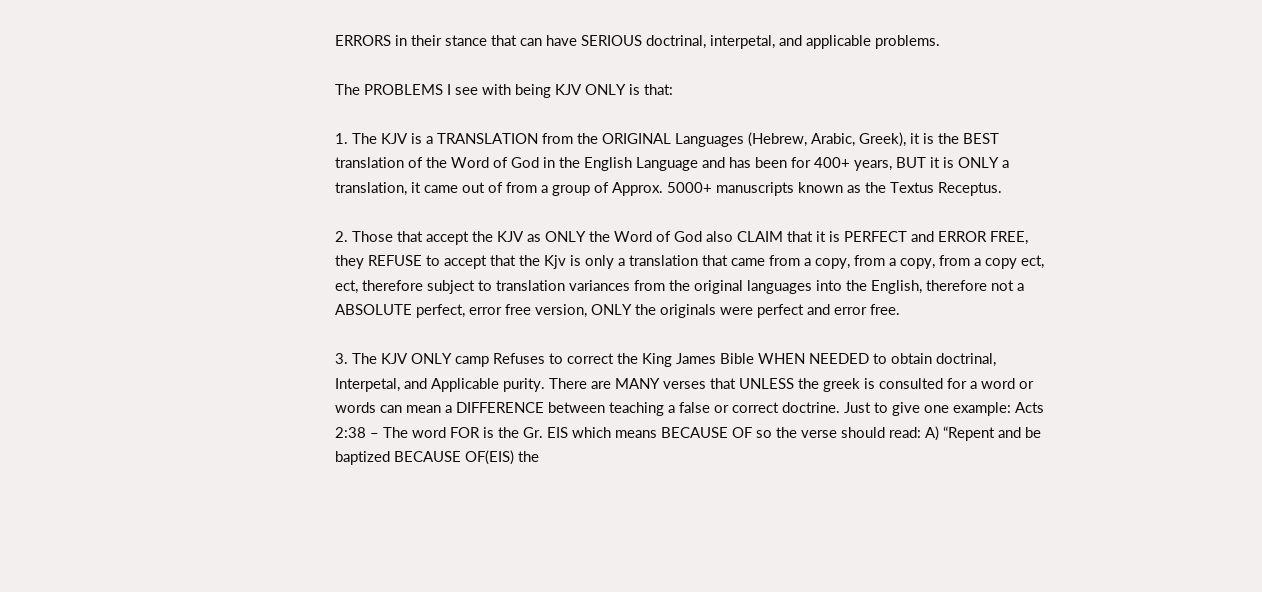ERRORS in their stance that can have SERIOUS doctrinal, interpetal, and applicable problems.

The PROBLEMS I see with being KJV ONLY is that:

1. The KJV is a TRANSLATION from the ORIGINAL Languages (Hebrew, Arabic, Greek), it is the BEST translation of the Word of God in the English Language and has been for 400+ years, BUT it is ONLY a translation, it came out of from a group of Approx. 5000+ manuscripts known as the Textus Receptus.

2. Those that accept the KJV as ONLY the Word of God also CLAIM that it is PERFECT and ERROR FREE, they REFUSE to accept that the Kjv is only a translation that came from a copy, from a copy, from a copy ect, ect, therefore subject to translation variances from the original languages into the English, therefore not a ABSOLUTE perfect, error free version, ONLY the originals were perfect and error free.

3. The KJV ONLY camp Refuses to correct the King James Bible WHEN NEEDED to obtain doctrinal, Interpetal, and Applicable purity. There are MANY verses that UNLESS the greek is consulted for a word or words can mean a DIFFERENCE between teaching a false or correct doctrine. Just to give one example: Acts 2:38 – The word FOR is the Gr. EIS which means BECAUSE OF so the verse should read: A) “Repent and be baptized BECAUSE OF(EIS) the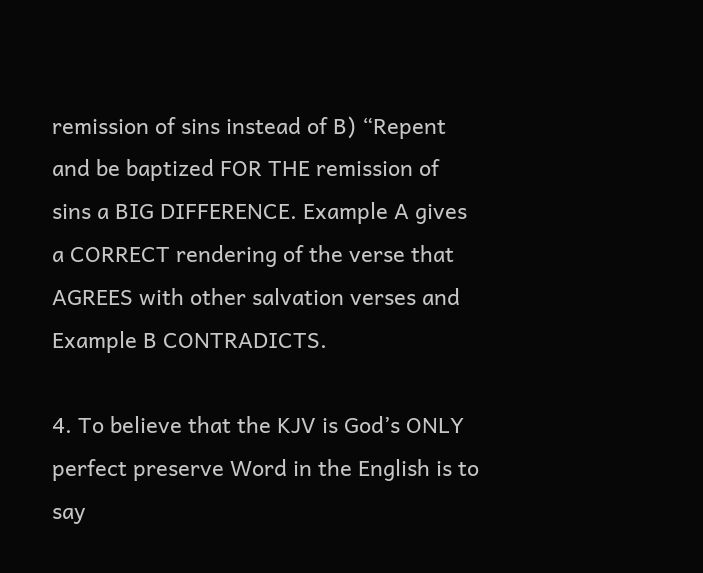remission of sins instead of B) “Repent and be baptized FOR THE remission of sins a BIG DIFFERENCE. Example A gives a CORRECT rendering of the verse that AGREES with other salvation verses and Example B CONTRADICTS.

4. To believe that the KJV is God’s ONLY perfect preserve Word in the English is to say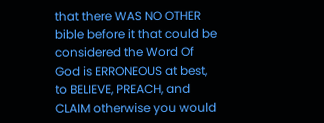that there WAS NO OTHER bible before it that could be considered the Word Of God is ERRONEOUS at best, to BELIEVE, PREACH, and CLAIM otherwise you would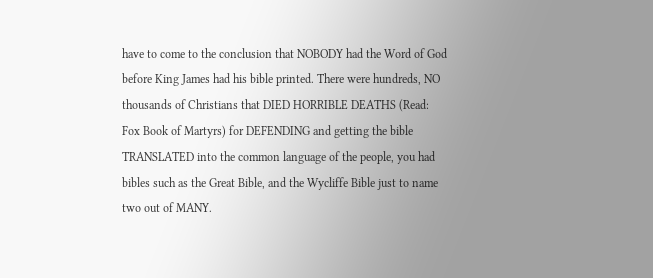have to come to the conclusion that NOBODY had the Word of God before King James had his bible printed. There were hundreds, NO thousands of Christians that DIED HORRIBLE DEATHS (Read: Fox Book of Martyrs) for DEFENDING and getting the bible TRANSLATED into the common language of the people, you had bibles such as the Great Bible, and the Wycliffe Bible just to name two out of MANY.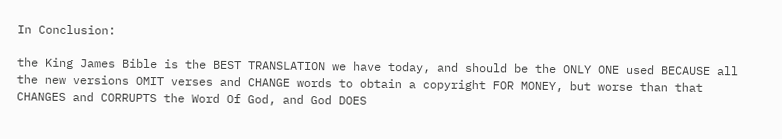In Conclusion:

the King James Bible is the BEST TRANSLATION we have today, and should be the ONLY ONE used BECAUSE all the new versions OMIT verses and CHANGE words to obtain a copyright FOR MONEY, but worse than that CHANGES and CORRUPTS the Word Of God, and God DOES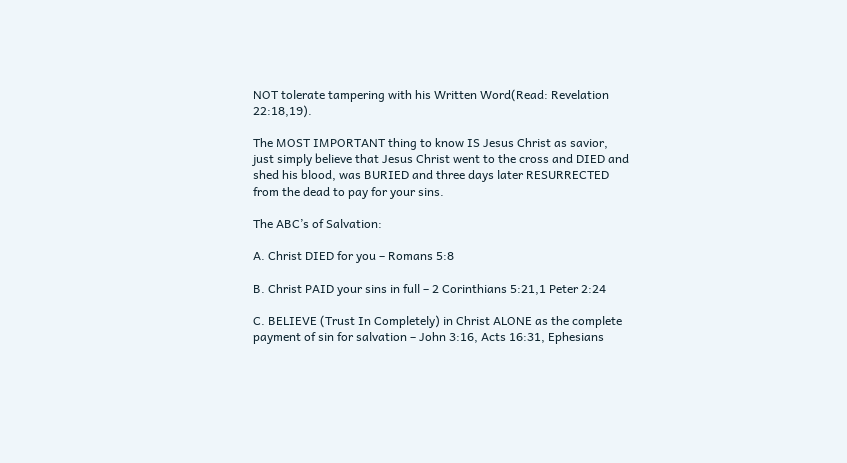NOT tolerate tampering with his Written Word(Read: Revelation 22:18,19).

The MOST IMPORTANT thing to know IS Jesus Christ as savior, just simply believe that Jesus Christ went to the cross and DIED and shed his blood, was BURIED and three days later RESURRECTED from the dead to pay for your sins.

The ABC’s of Salvation:

A. Christ DIED for you – Romans 5:8

B. Christ PAID your sins in full – 2 Corinthians 5:21,1 Peter 2:24

C. BELIEVE (Trust In Completely) in Christ ALONE as the complete payment of sin for salvation – John 3:16, Acts 16:31, Ephesians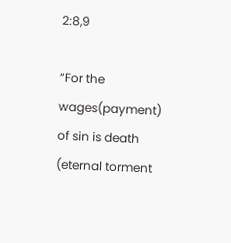2:8,9

“For the wages(payment) of sin is death (eternal torment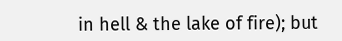in hell & the lake of fire); but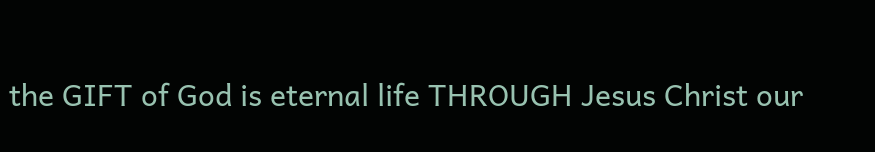the GIFT of God is eternal life THROUGH Jesus Christ our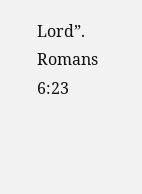Lord”. Romans 6:23